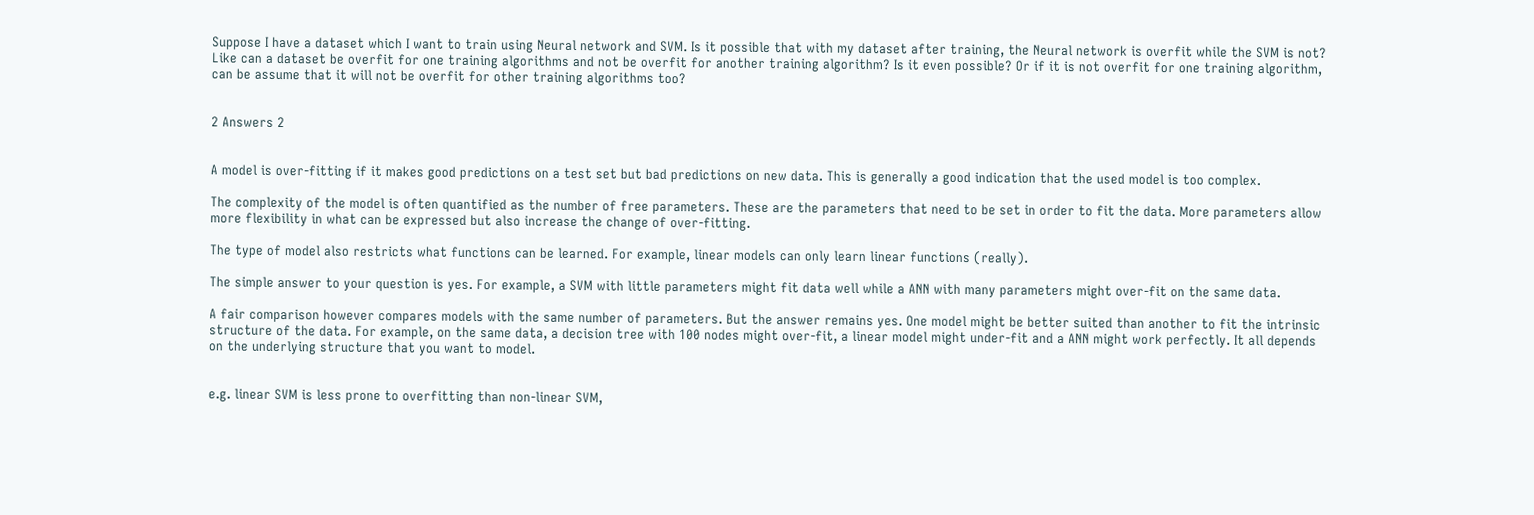Suppose I have a dataset which I want to train using Neural network and SVM. Is it possible that with my dataset after training, the Neural network is overfit while the SVM is not? Like can a dataset be overfit for one training algorithms and not be overfit for another training algorithm? Is it even possible? Or if it is not overfit for one training algorithm, can be assume that it will not be overfit for other training algorithms too?


2 Answers 2


A model is over-fitting if it makes good predictions on a test set but bad predictions on new data. This is generally a good indication that the used model is too complex.

The complexity of the model is often quantified as the number of free parameters. These are the parameters that need to be set in order to fit the data. More parameters allow more flexibility in what can be expressed but also increase the change of over-fitting.

The type of model also restricts what functions can be learned. For example, linear models can only learn linear functions (really).

The simple answer to your question is yes. For example, a SVM with little parameters might fit data well while a ANN with many parameters might over-fit on the same data.

A fair comparison however compares models with the same number of parameters. But the answer remains yes. One model might be better suited than another to fit the intrinsic structure of the data. For example, on the same data, a decision tree with 100 nodes might over-fit, a linear model might under-fit and a ANN might work perfectly. It all depends on the underlying structure that you want to model.


e.g. linear SVM is less prone to overfitting than non-linear SVM,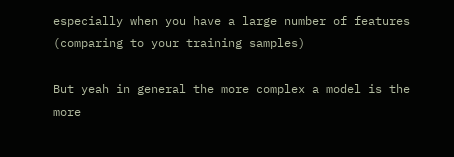especially when you have a large number of features (comparing to your training samples)

But yeah in general the more complex a model is the more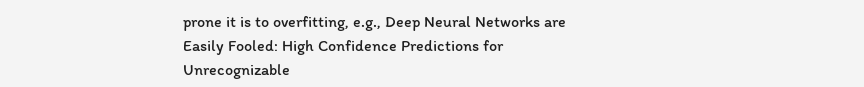prone it is to overfitting, e.g., Deep Neural Networks are Easily Fooled: High Confidence Predictions for Unrecognizable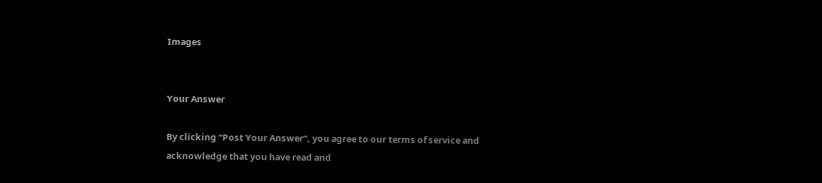Images


Your Answer

By clicking “Post Your Answer”, you agree to our terms of service and acknowledge that you have read and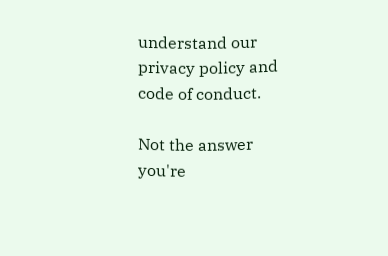understand our privacy policy and code of conduct.

Not the answer you're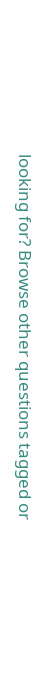looking for? Browse other questions tagged or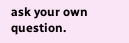ask your own question.